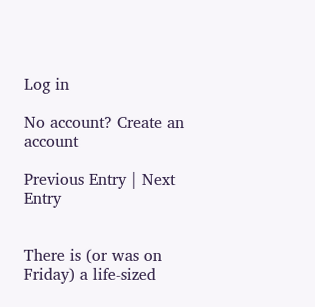Log in

No account? Create an account

Previous Entry | Next Entry


There is (or was on Friday) a life-sized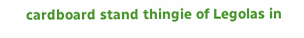cardboard stand thingie of Legolas in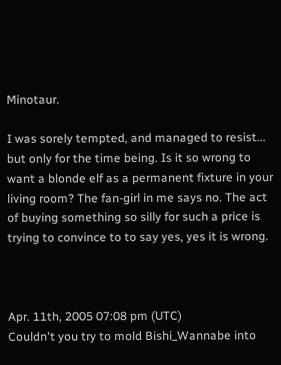Minotaur.

I was sorely tempted, and managed to resist... but only for the time being. Is it so wrong to want a blonde elf as a permanent fixture in your living room? The fan-girl in me says no. The act of buying something so silly for such a price is trying to convince to to say yes, yes it is wrong.



Apr. 11th, 2005 07:08 pm (UTC)
Couldn't you try to mold Bishi_Wannabe into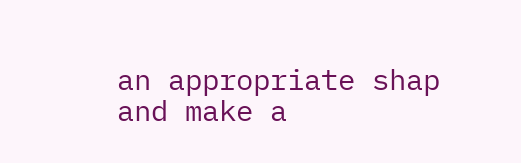an appropriate shap and make a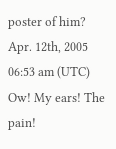poster of him?
Apr. 12th, 2005 06:53 am (UTC)
Ow! My ears! The pain!